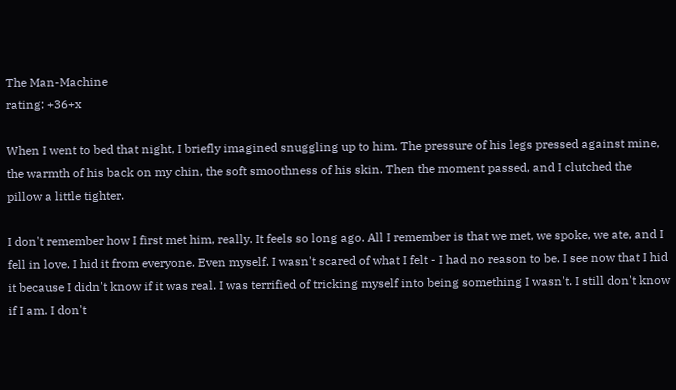The Man-Machine
rating: +36+x

When I went to bed that night, I briefly imagined snuggling up to him. The pressure of his legs pressed against mine, the warmth of his back on my chin, the soft smoothness of his skin. Then the moment passed, and I clutched the pillow a little tighter.

I don't remember how I first met him, really. It feels so long ago. All I remember is that we met, we spoke, we ate, and I fell in love. I hid it from everyone. Even myself. I wasn't scared of what I felt - I had no reason to be. I see now that I hid it because I didn't know if it was real. I was terrified of tricking myself into being something I wasn't. I still don't know if I am. I don't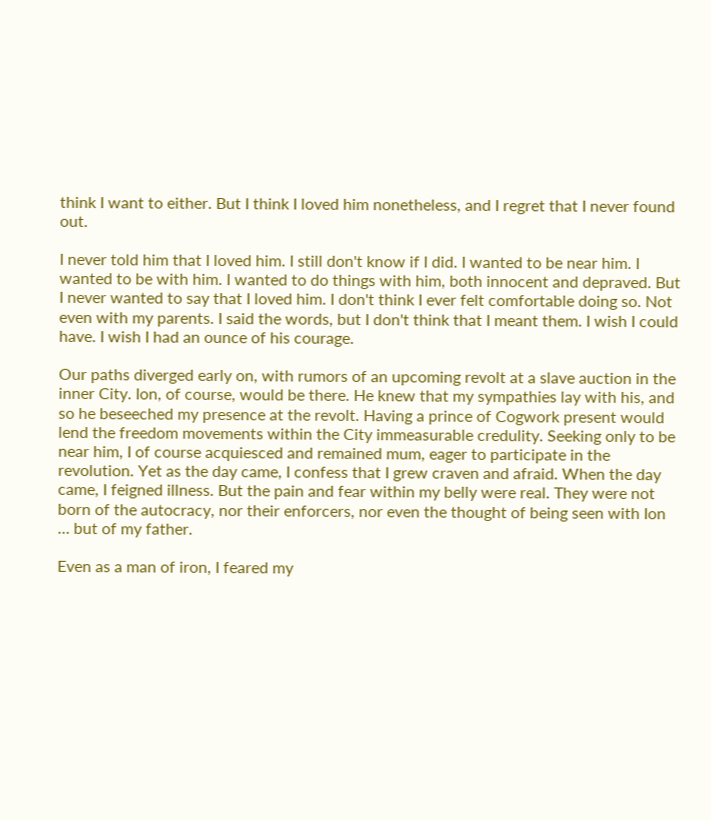think I want to either. But I think I loved him nonetheless, and I regret that I never found out.

I never told him that I loved him. I still don't know if I did. I wanted to be near him. I wanted to be with him. I wanted to do things with him, both innocent and depraved. But I never wanted to say that I loved him. I don't think I ever felt comfortable doing so. Not even with my parents. I said the words, but I don't think that I meant them. I wish I could have. I wish I had an ounce of his courage.

Our paths diverged early on, with rumors of an upcoming revolt at a slave auction in the inner City. Ion, of course, would be there. He knew that my sympathies lay with his, and so he beseeched my presence at the revolt. Having a prince of Cogwork present would lend the freedom movements within the City immeasurable credulity. Seeking only to be near him, I of course acquiesced and remained mum, eager to participate in the revolution. Yet as the day came, I confess that I grew craven and afraid. When the day came, I feigned illness. But the pain and fear within my belly were real. They were not born of the autocracy, nor their enforcers, nor even the thought of being seen with Ion … but of my father.

Even as a man of iron, I feared my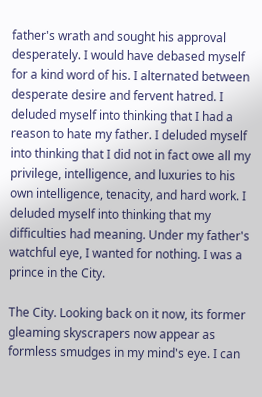father's wrath and sought his approval desperately. I would have debased myself for a kind word of his. I alternated between desperate desire and fervent hatred. I deluded myself into thinking that I had a reason to hate my father. I deluded myself into thinking that I did not in fact owe all my privilege, intelligence, and luxuries to his own intelligence, tenacity, and hard work. I deluded myself into thinking that my difficulties had meaning. Under my father's watchful eye, I wanted for nothing. I was a prince in the City.

The City. Looking back on it now, its former gleaming skyscrapers now appear as formless smudges in my mind's eye. I can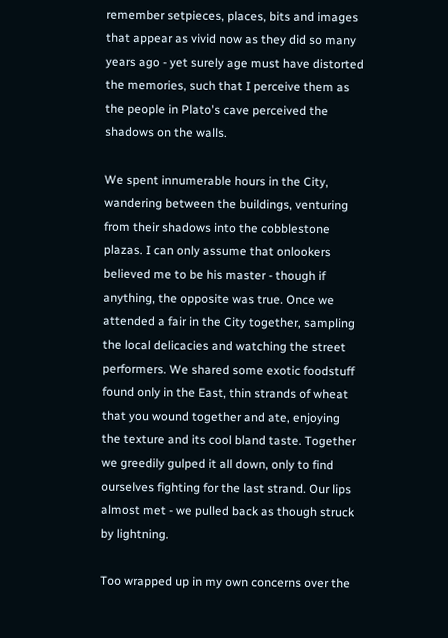remember setpieces, places, bits and images that appear as vivid now as they did so many years ago - yet surely age must have distorted the memories, such that I perceive them as the people in Plato's cave perceived the shadows on the walls.

We spent innumerable hours in the City, wandering between the buildings, venturing from their shadows into the cobblestone plazas. I can only assume that onlookers believed me to be his master - though if anything, the opposite was true. Once we attended a fair in the City together, sampling the local delicacies and watching the street performers. We shared some exotic foodstuff found only in the East, thin strands of wheat that you wound together and ate, enjoying the texture and its cool bland taste. Together we greedily gulped it all down, only to find ourselves fighting for the last strand. Our lips almost met - we pulled back as though struck by lightning.

Too wrapped up in my own concerns over the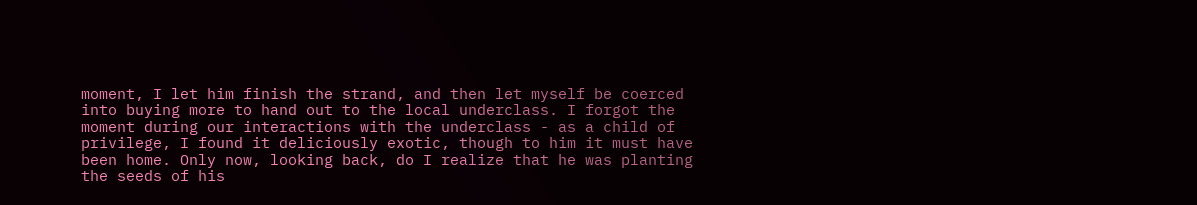moment, I let him finish the strand, and then let myself be coerced into buying more to hand out to the local underclass. I forgot the moment during our interactions with the underclass - as a child of privilege, I found it deliciously exotic, though to him it must have been home. Only now, looking back, do I realize that he was planting the seeds of his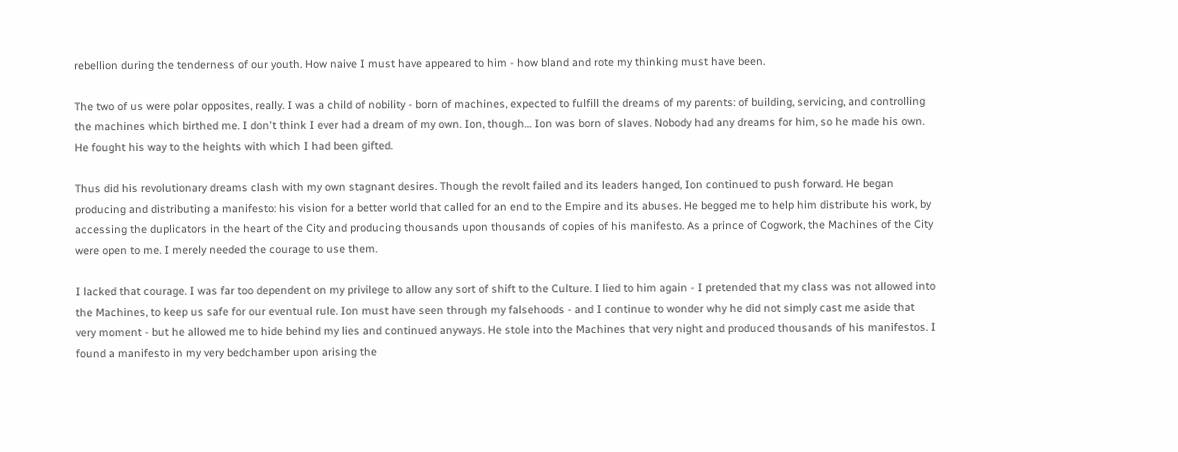rebellion during the tenderness of our youth. How naive I must have appeared to him - how bland and rote my thinking must have been.

The two of us were polar opposites, really. I was a child of nobility - born of machines, expected to fulfill the dreams of my parents: of building, servicing, and controlling the machines which birthed me. I don't think I ever had a dream of my own. Ion, though… Ion was born of slaves. Nobody had any dreams for him, so he made his own. He fought his way to the heights with which I had been gifted.

Thus did his revolutionary dreams clash with my own stagnant desires. Though the revolt failed and its leaders hanged, Ion continued to push forward. He began producing and distributing a manifesto: his vision for a better world that called for an end to the Empire and its abuses. He begged me to help him distribute his work, by accessing the duplicators in the heart of the City and producing thousands upon thousands of copies of his manifesto. As a prince of Cogwork, the Machines of the City were open to me. I merely needed the courage to use them.

I lacked that courage. I was far too dependent on my privilege to allow any sort of shift to the Culture. I lied to him again - I pretended that my class was not allowed into the Machines, to keep us safe for our eventual rule. Ion must have seen through my falsehoods - and I continue to wonder why he did not simply cast me aside that very moment - but he allowed me to hide behind my lies and continued anyways. He stole into the Machines that very night and produced thousands of his manifestos. I found a manifesto in my very bedchamber upon arising the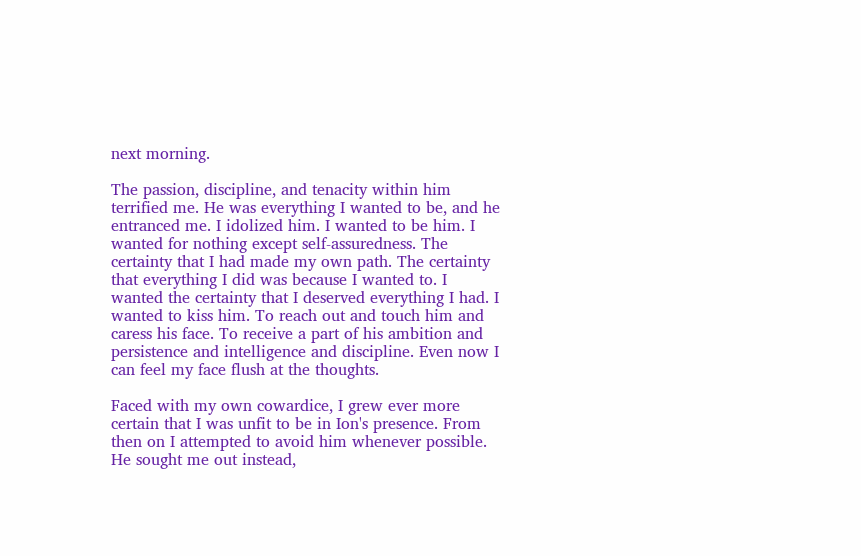next morning.

The passion, discipline, and tenacity within him terrified me. He was everything I wanted to be, and he entranced me. I idolized him. I wanted to be him. I wanted for nothing except self-assuredness. The certainty that I had made my own path. The certainty that everything I did was because I wanted to. I wanted the certainty that I deserved everything I had. I wanted to kiss him. To reach out and touch him and caress his face. To receive a part of his ambition and persistence and intelligence and discipline. Even now I can feel my face flush at the thoughts.

Faced with my own cowardice, I grew ever more certain that I was unfit to be in Ion's presence. From then on I attempted to avoid him whenever possible. He sought me out instead,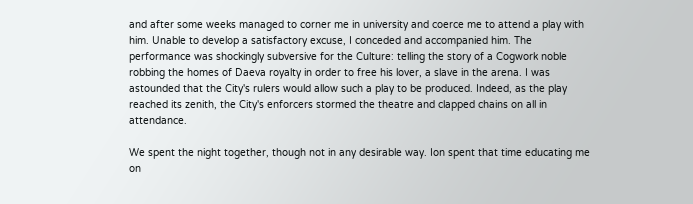and after some weeks managed to corner me in university and coerce me to attend a play with him. Unable to develop a satisfactory excuse, I conceded and accompanied him. The performance was shockingly subversive for the Culture: telling the story of a Cogwork noble robbing the homes of Daeva royalty in order to free his lover, a slave in the arena. I was astounded that the City's rulers would allow such a play to be produced. Indeed, as the play reached its zenith, the City's enforcers stormed the theatre and clapped chains on all in attendance.

We spent the night together, though not in any desirable way. Ion spent that time educating me on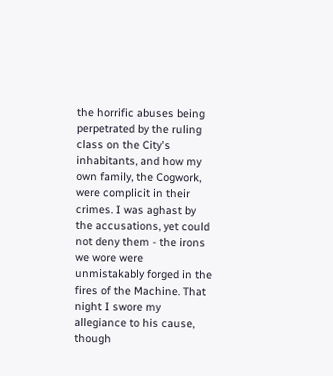the horrific abuses being perpetrated by the ruling class on the City's inhabitants, and how my own family, the Cogwork, were complicit in their crimes. I was aghast by the accusations, yet could not deny them - the irons we wore were unmistakably forged in the fires of the Machine. That night I swore my allegiance to his cause, though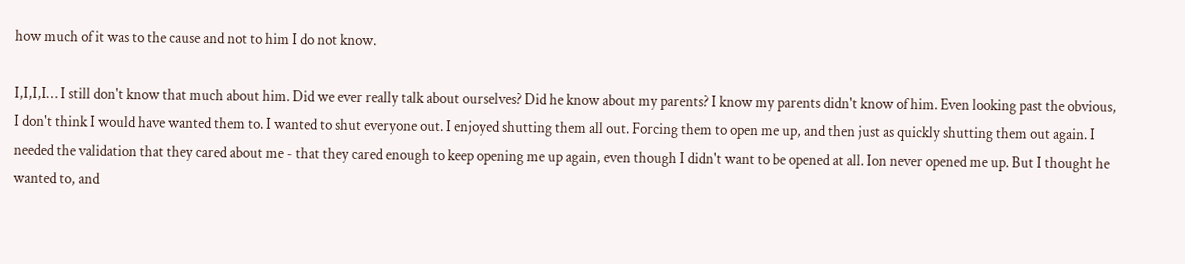how much of it was to the cause and not to him I do not know.

I,I,I,I… I still don't know that much about him. Did we ever really talk about ourselves? Did he know about my parents? I know my parents didn't know of him. Even looking past the obvious, I don't think I would have wanted them to. I wanted to shut everyone out. I enjoyed shutting them all out. Forcing them to open me up, and then just as quickly shutting them out again. I needed the validation that they cared about me - that they cared enough to keep opening me up again, even though I didn't want to be opened at all. Ion never opened me up. But I thought he wanted to, and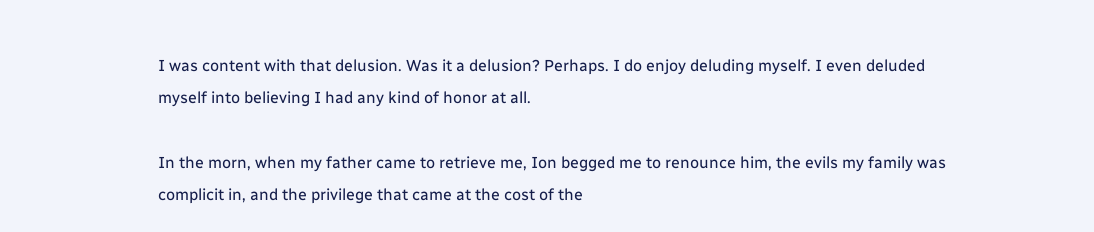I was content with that delusion. Was it a delusion? Perhaps. I do enjoy deluding myself. I even deluded myself into believing I had any kind of honor at all.

In the morn, when my father came to retrieve me, Ion begged me to renounce him, the evils my family was complicit in, and the privilege that came at the cost of the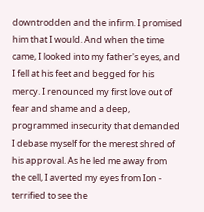downtrodden and the infirm. I promised him that I would. And when the time came, I looked into my father's eyes, and I fell at his feet and begged for his mercy. I renounced my first love out of fear and shame and a deep, programmed insecurity that demanded I debase myself for the merest shred of his approval. As he led me away from the cell, I averted my eyes from Ion - terrified to see the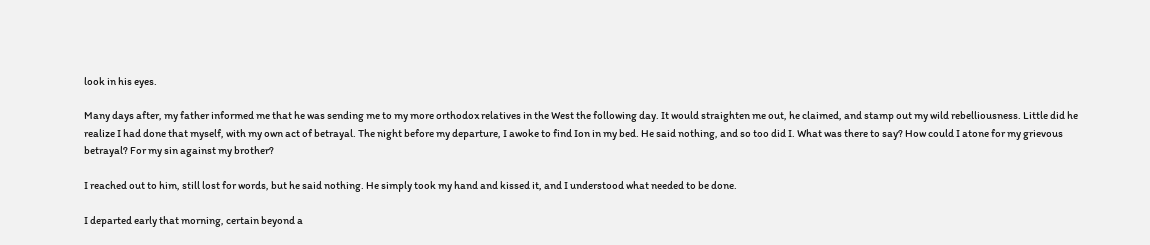look in his eyes.

Many days after, my father informed me that he was sending me to my more orthodox relatives in the West the following day. It would straighten me out, he claimed, and stamp out my wild rebelliousness. Little did he realize I had done that myself, with my own act of betrayal. The night before my departure, I awoke to find Ion in my bed. He said nothing, and so too did I. What was there to say? How could I atone for my grievous betrayal? For my sin against my brother?

I reached out to him, still lost for words, but he said nothing. He simply took my hand and kissed it, and I understood what needed to be done.

I departed early that morning, certain beyond a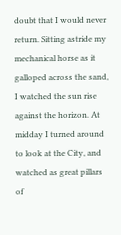doubt that I would never return. Sitting astride my mechanical horse as it galloped across the sand, I watched the sun rise against the horizon. At midday I turned around to look at the City, and watched as great pillars of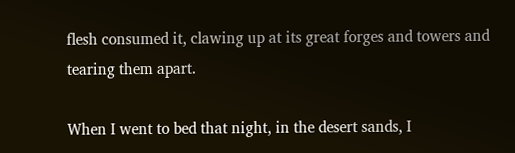flesh consumed it, clawing up at its great forges and towers and tearing them apart.

When I went to bed that night, in the desert sands, I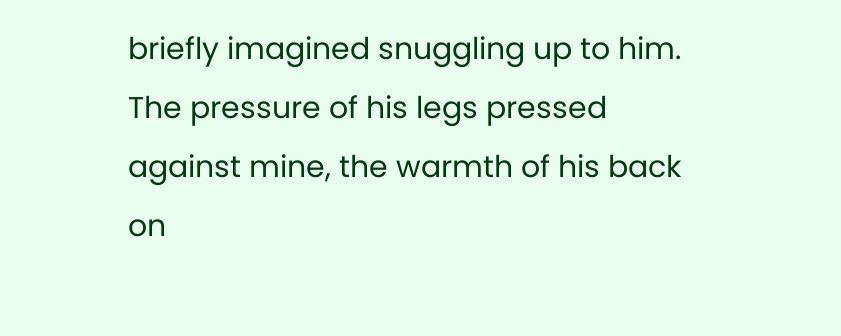briefly imagined snuggling up to him. The pressure of his legs pressed against mine, the warmth of his back on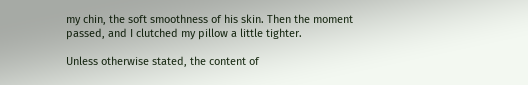my chin, the soft smoothness of his skin. Then the moment passed, and I clutched my pillow a little tighter.

Unless otherwise stated, the content of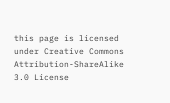this page is licensed under Creative Commons Attribution-ShareAlike 3.0 License